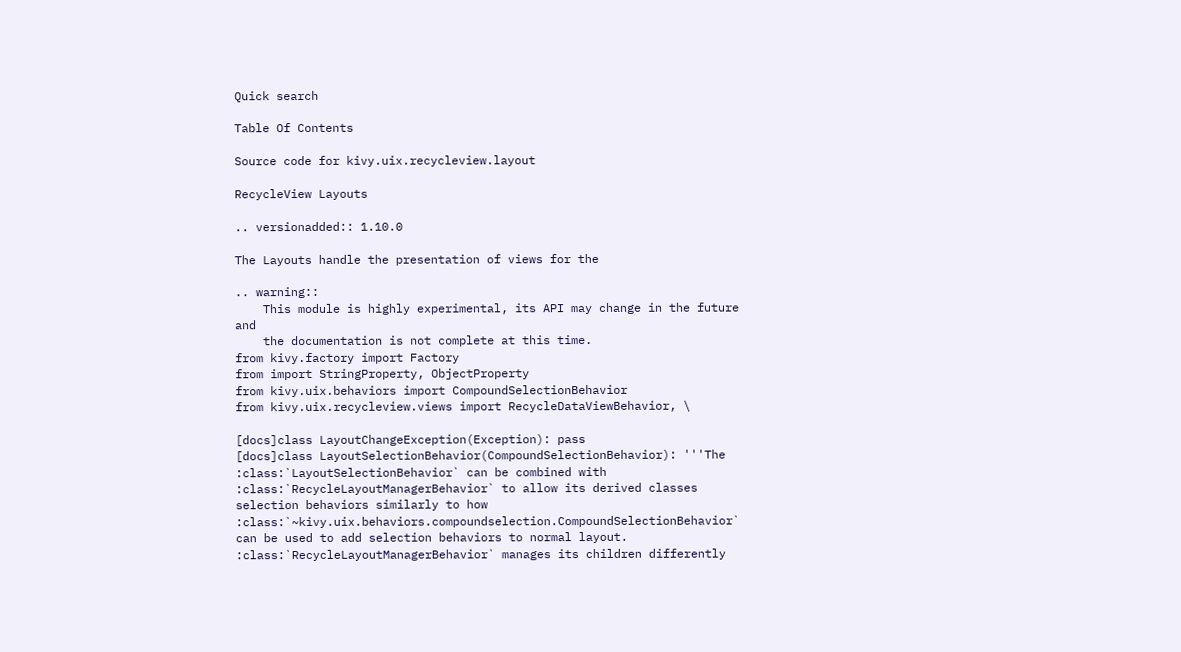Quick search

Table Of Contents

Source code for kivy.uix.recycleview.layout

RecycleView Layouts

.. versionadded:: 1.10.0

The Layouts handle the presentation of views for the

.. warning::
    This module is highly experimental, its API may change in the future and
    the documentation is not complete at this time.
from kivy.factory import Factory
from import StringProperty, ObjectProperty
from kivy.uix.behaviors import CompoundSelectionBehavior
from kivy.uix.recycleview.views import RecycleDataViewBehavior, \

[docs]class LayoutChangeException(Exception): pass
[docs]class LayoutSelectionBehavior(CompoundSelectionBehavior): '''The :class:`LayoutSelectionBehavior` can be combined with :class:`RecycleLayoutManagerBehavior` to allow its derived classes selection behaviors similarly to how :class:`~kivy.uix.behaviors.compoundselection.CompoundSelectionBehavior` can be used to add selection behaviors to normal layout. :class:`RecycleLayoutManagerBehavior` manages its children differently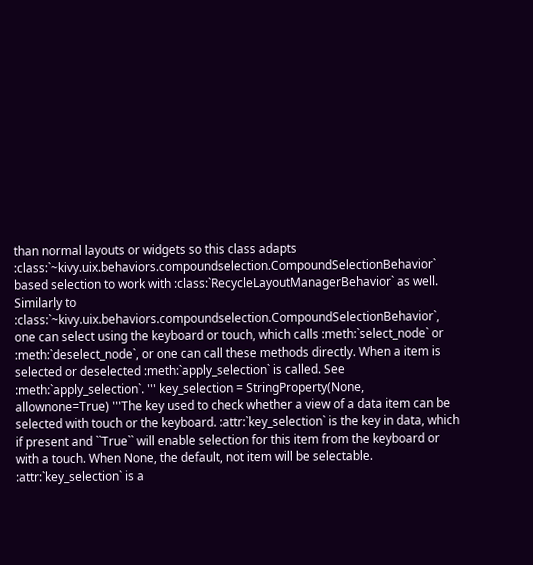than normal layouts or widgets so this class adapts :class:`~kivy.uix.behaviors.compoundselection.CompoundSelectionBehavior` based selection to work with :class:`RecycleLayoutManagerBehavior` as well. Similarly to :class:`~kivy.uix.behaviors.compoundselection.CompoundSelectionBehavior`, one can select using the keyboard or touch, which calls :meth:`select_node` or :meth:`deselect_node`, or one can call these methods directly. When a item is selected or deselected :meth:`apply_selection` is called. See :meth:`apply_selection`. ''' key_selection = StringProperty(None, allownone=True) '''The key used to check whether a view of a data item can be selected with touch or the keyboard. :attr:`key_selection` is the key in data, which if present and ``True`` will enable selection for this item from the keyboard or with a touch. When None, the default, not item will be selectable. :attr:`key_selection` is a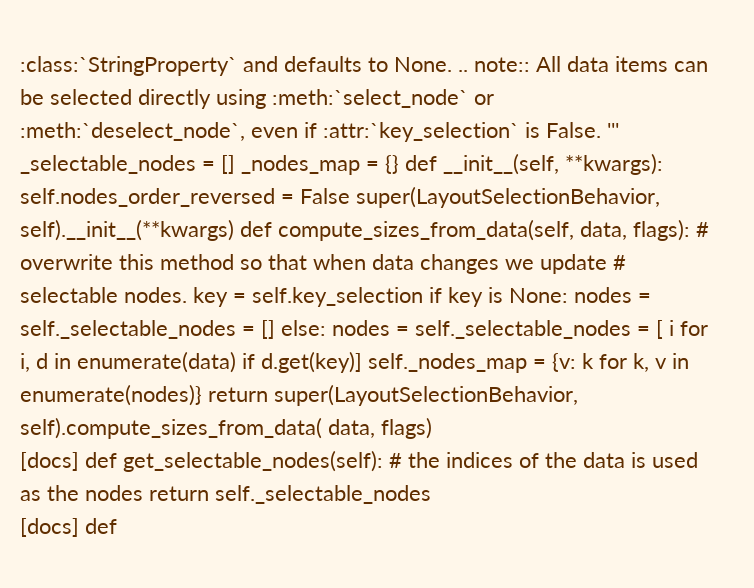:class:`StringProperty` and defaults to None. .. note:: All data items can be selected directly using :meth:`select_node` or :meth:`deselect_node`, even if :attr:`key_selection` is False. ''' _selectable_nodes = [] _nodes_map = {} def __init__(self, **kwargs): self.nodes_order_reversed = False super(LayoutSelectionBehavior, self).__init__(**kwargs) def compute_sizes_from_data(self, data, flags): # overwrite this method so that when data changes we update # selectable nodes. key = self.key_selection if key is None: nodes = self._selectable_nodes = [] else: nodes = self._selectable_nodes = [ i for i, d in enumerate(data) if d.get(key)] self._nodes_map = {v: k for k, v in enumerate(nodes)} return super(LayoutSelectionBehavior, self).compute_sizes_from_data( data, flags)
[docs] def get_selectable_nodes(self): # the indices of the data is used as the nodes return self._selectable_nodes
[docs] def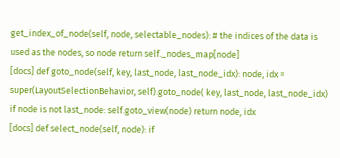get_index_of_node(self, node, selectable_nodes): # the indices of the data is used as the nodes, so node return self._nodes_map[node]
[docs] def goto_node(self, key, last_node, last_node_idx): node, idx = super(LayoutSelectionBehavior, self).goto_node( key, last_node, last_node_idx) if node is not last_node: self.goto_view(node) return node, idx
[docs] def select_node(self, node): if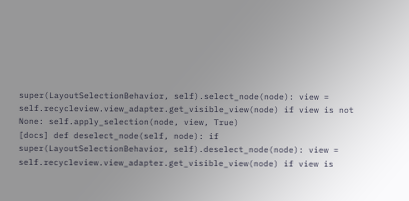super(LayoutSelectionBehavior, self).select_node(node): view = self.recycleview.view_adapter.get_visible_view(node) if view is not None: self.apply_selection(node, view, True)
[docs] def deselect_node(self, node): if super(LayoutSelectionBehavior, self).deselect_node(node): view = self.recycleview.view_adapter.get_visible_view(node) if view is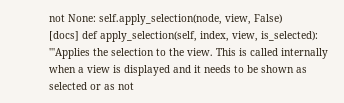not None: self.apply_selection(node, view, False)
[docs] def apply_selection(self, index, view, is_selected): '''Applies the selection to the view. This is called internally when a view is displayed and it needs to be shown as selected or as not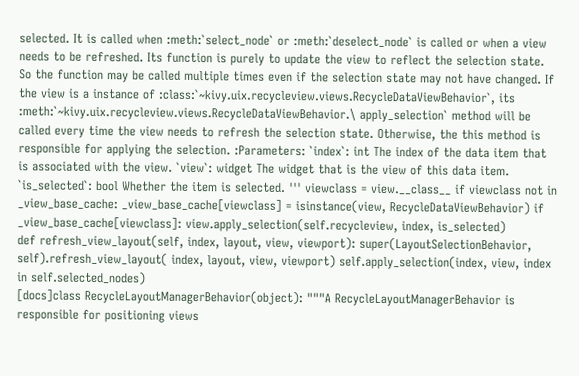selected. It is called when :meth:`select_node` or :meth:`deselect_node` is called or when a view needs to be refreshed. Its function is purely to update the view to reflect the selection state. So the function may be called multiple times even if the selection state may not have changed. If the view is a instance of :class:`~kivy.uix.recycleview.views.RecycleDataViewBehavior`, its :meth:`~kivy.uix.recycleview.views.RecycleDataViewBehavior.\ apply_selection` method will be called every time the view needs to refresh the selection state. Otherwise, the this method is responsible for applying the selection. :Parameters: `index`: int The index of the data item that is associated with the view. `view`: widget The widget that is the view of this data item. `is_selected`: bool Whether the item is selected. ''' viewclass = view.__class__ if viewclass not in _view_base_cache: _view_base_cache[viewclass] = isinstance(view, RecycleDataViewBehavior) if _view_base_cache[viewclass]: view.apply_selection(self.recycleview, index, is_selected)
def refresh_view_layout(self, index, layout, view, viewport): super(LayoutSelectionBehavior, self).refresh_view_layout( index, layout, view, viewport) self.apply_selection(index, view, index in self.selected_nodes)
[docs]class RecycleLayoutManagerBehavior(object): """A RecycleLayoutManagerBehavior is responsible for positioning views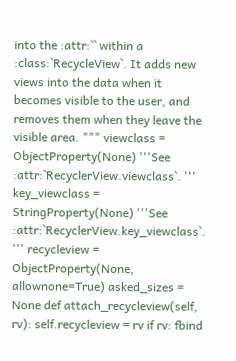into the :attr:`` within a :class:`RecycleView`. It adds new views into the data when it becomes visible to the user, and removes them when they leave the visible area. """ viewclass = ObjectProperty(None) '''See :attr:`RecyclerView.viewclass`. ''' key_viewclass = StringProperty(None) '''See :attr:`RecyclerView.key_viewclass`. ''' recycleview = ObjectProperty(None, allownone=True) asked_sizes = None def attach_recycleview(self, rv): self.recycleview = rv if rv: fbind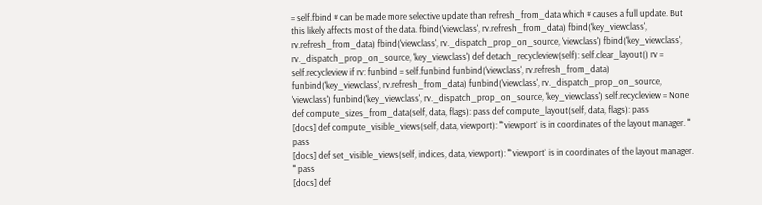= self.fbind # can be made more selective update than refresh_from_data which # causes a full update. But this likely affects most of the data. fbind('viewclass', rv.refresh_from_data) fbind('key_viewclass', rv.refresh_from_data) fbind('viewclass', rv._dispatch_prop_on_source, 'viewclass') fbind('key_viewclass', rv._dispatch_prop_on_source, 'key_viewclass') def detach_recycleview(self): self.clear_layout() rv = self.recycleview if rv: funbind = self.funbind funbind('viewclass', rv.refresh_from_data) funbind('key_viewclass', rv.refresh_from_data) funbind('viewclass', rv._dispatch_prop_on_source, 'viewclass') funbind('key_viewclass', rv._dispatch_prop_on_source, 'key_viewclass') self.recycleview = None def compute_sizes_from_data(self, data, flags): pass def compute_layout(self, data, flags): pass
[docs] def compute_visible_views(self, data, viewport): '''`viewport` is in coordinates of the layout manager. ''' pass
[docs] def set_visible_views(self, indices, data, viewport): '''`viewport` is in coordinates of the layout manager. ''' pass
[docs] def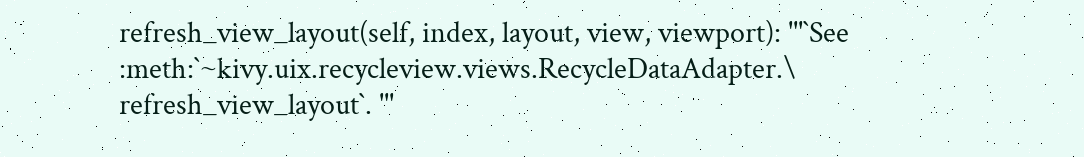refresh_view_layout(self, index, layout, view, viewport): '''`See :meth:`~kivy.uix.recycleview.views.RecycleDataAdapter.\ refresh_view_layout`. '''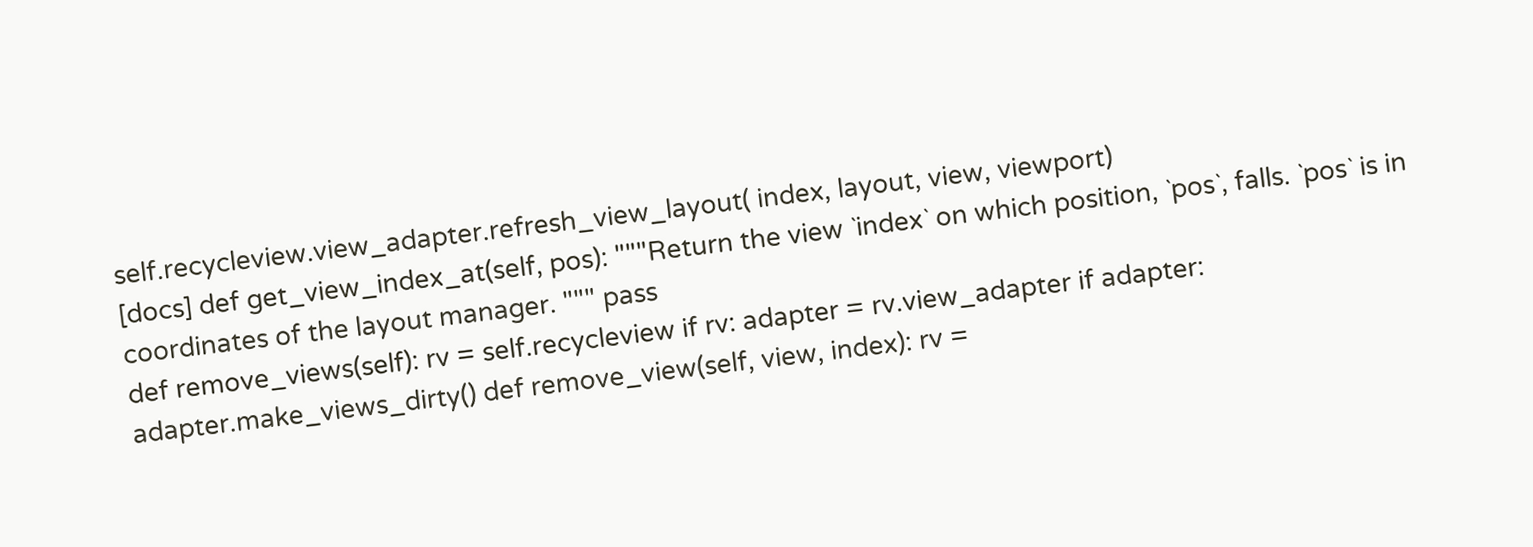self.recycleview.view_adapter.refresh_view_layout( index, layout, view, viewport)
[docs] def get_view_index_at(self, pos): """Return the view `index` on which position, `pos`, falls. `pos` is in coordinates of the layout manager. """ pass
def remove_views(self): rv = self.recycleview if rv: adapter = rv.view_adapter if adapter: adapter.make_views_dirty() def remove_view(self, view, index): rv =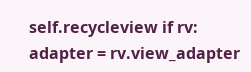self.recycleview if rv: adapter = rv.view_adapter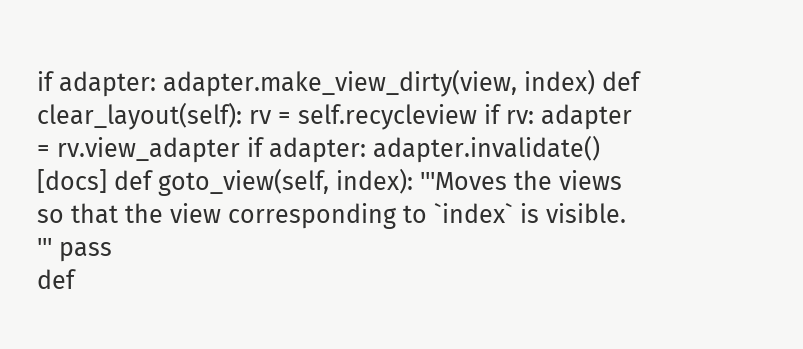if adapter: adapter.make_view_dirty(view, index) def clear_layout(self): rv = self.recycleview if rv: adapter = rv.view_adapter if adapter: adapter.invalidate()
[docs] def goto_view(self, index): '''Moves the views so that the view corresponding to `index` is visible. ''' pass
def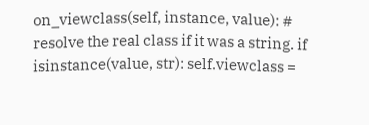on_viewclass(self, instance, value): # resolve the real class if it was a string. if isinstance(value, str): self.viewclass =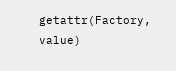getattr(Factory, value)